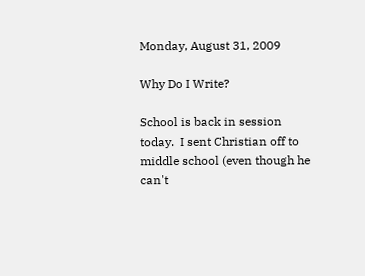Monday, August 31, 2009

Why Do I Write?

School is back in session today.  I sent Christian off to middle school (even though he can't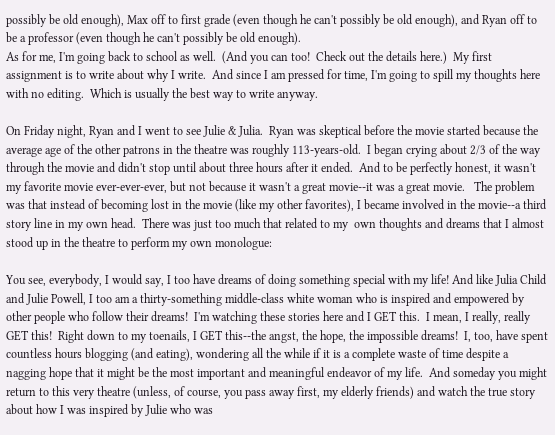possibly be old enough), Max off to first grade (even though he can't possibly be old enough), and Ryan off to be a professor (even though he can't possibly be old enough).
As for me, I'm going back to school as well.  (And you can too!  Check out the details here.)  My first assignment is to write about why I write.  And since I am pressed for time, I'm going to spill my thoughts here with no editing.  Which is usually the best way to write anyway.

On Friday night, Ryan and I went to see Julie & Julia.  Ryan was skeptical before the movie started because the average age of the other patrons in the theatre was roughly 113-years-old.  I began crying about 2/3 of the way through the movie and didn't stop until about three hours after it ended.  And to be perfectly honest, it wasn't my favorite movie ever-ever-ever, but not because it wasn't a great movie--it was a great movie.   The problem was that instead of becoming lost in the movie (like my other favorites), I became involved in the movie--a third story line in my own head.  There was just too much that related to my  own thoughts and dreams that I almost stood up in the theatre to perform my own monologue:

You see, everybody, I would say, I too have dreams of doing something special with my life! And like Julia Child and Julie Powell, I too am a thirty-something middle-class white woman who is inspired and empowered by other people who follow their dreams!  I'm watching these stories here and I GET this.  I mean, I really, really GET this!  Right down to my toenails, I GET this--the angst, the hope, the impossible dreams!  I, too, have spent countless hours blogging (and eating), wondering all the while if it is a complete waste of time despite a nagging hope that it might be the most important and meaningful endeavor of my life.  And someday you might return to this very theatre (unless, of course, you pass away first, my elderly friends) and watch the true story about how I was inspired by Julie who was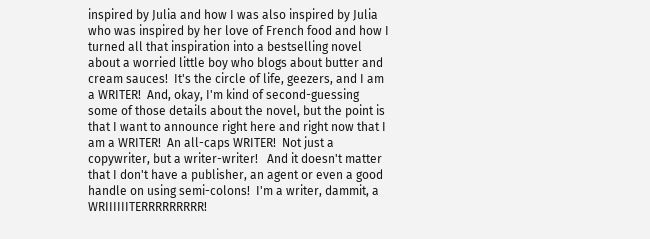inspired by Julia and how I was also inspired by Julia who was inspired by her love of French food and how I turned all that inspiration into a bestselling novel about a worried little boy who blogs about butter and cream sauces!  It's the circle of life, geezers, and I am a WRITER!  And, okay, I'm kind of second-guessing some of those details about the novel, but the point is that I want to announce right here and right now that I am a WRITER!  An all-caps WRITER!  Not just a copywriter, but a writer-writer!   And it doesn't matter that I don't have a publisher, an agent or even a good handle on using semi-colons!  I'm a writer, dammit, a WRIIIIIITERRRRRRRRR!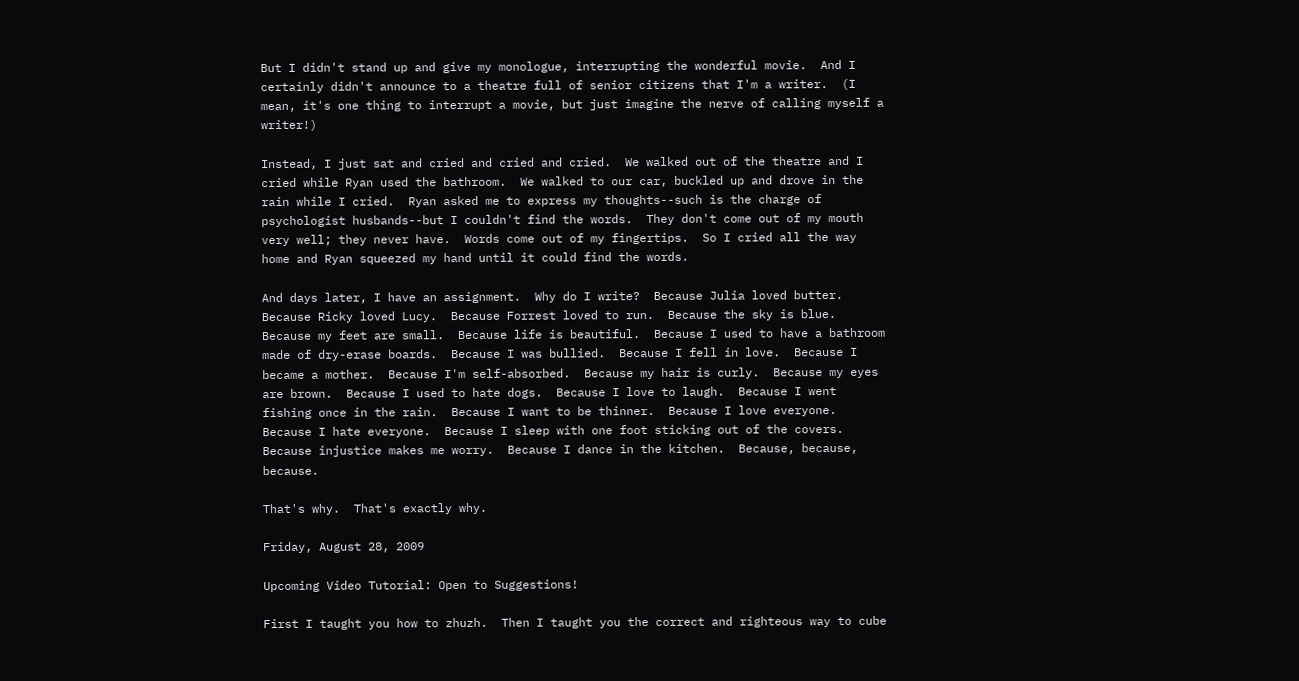But I didn't stand up and give my monologue, interrupting the wonderful movie.  And I certainly didn't announce to a theatre full of senior citizens that I'm a writer.  (I mean, it's one thing to interrupt a movie, but just imagine the nerve of calling myself a writer!)

Instead, I just sat and cried and cried and cried.  We walked out of the theatre and I cried while Ryan used the bathroom.  We walked to our car, buckled up and drove in the rain while I cried.  Ryan asked me to express my thoughts--such is the charge of psychologist husbands--but I couldn't find the words.  They don't come out of my mouth very well; they never have.  Words come out of my fingertips.  So I cried all the way home and Ryan squeezed my hand until it could find the words.

And days later, I have an assignment.  Why do I write?  Because Julia loved butter.  Because Ricky loved Lucy.  Because Forrest loved to run.  Because the sky is blue.  Because my feet are small.  Because life is beautiful.  Because I used to have a bathroom made of dry-erase boards.  Because I was bullied.  Because I fell in love.  Because I became a mother.  Because I'm self-absorbed.  Because my hair is curly.  Because my eyes are brown.  Because I used to hate dogs.  Because I love to laugh.  Because I went fishing once in the rain.  Because I want to be thinner.  Because I love everyone.  Because I hate everyone.  Because I sleep with one foot sticking out of the covers.  Because injustice makes me worry.  Because I dance in the kitchen.  Because, because, because.

That's why.  That's exactly why.

Friday, August 28, 2009

Upcoming Video Tutorial: Open to Suggestions!

First I taught you how to zhuzh.  Then I taught you the correct and righteous way to cube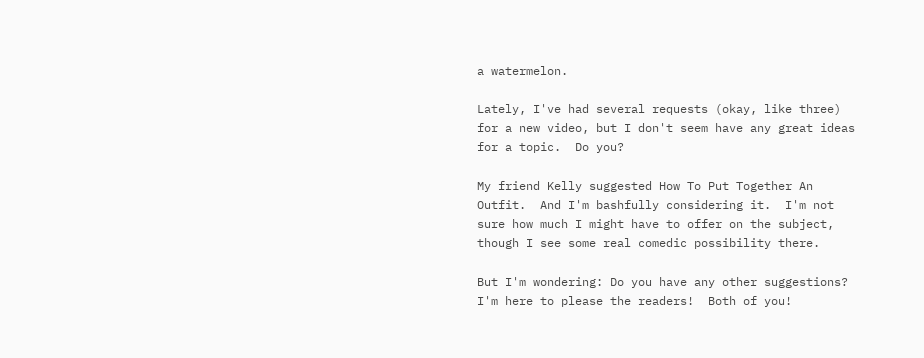a watermelon.

Lately, I've had several requests (okay, like three) for a new video, but I don't seem have any great ideas for a topic.  Do you?

My friend Kelly suggested How To Put Together An Outfit.  And I'm bashfully considering it.  I'm not sure how much I might have to offer on the subject, though I see some real comedic possibility there.

But I'm wondering: Do you have any other suggestions?  I'm here to please the readers!  Both of you!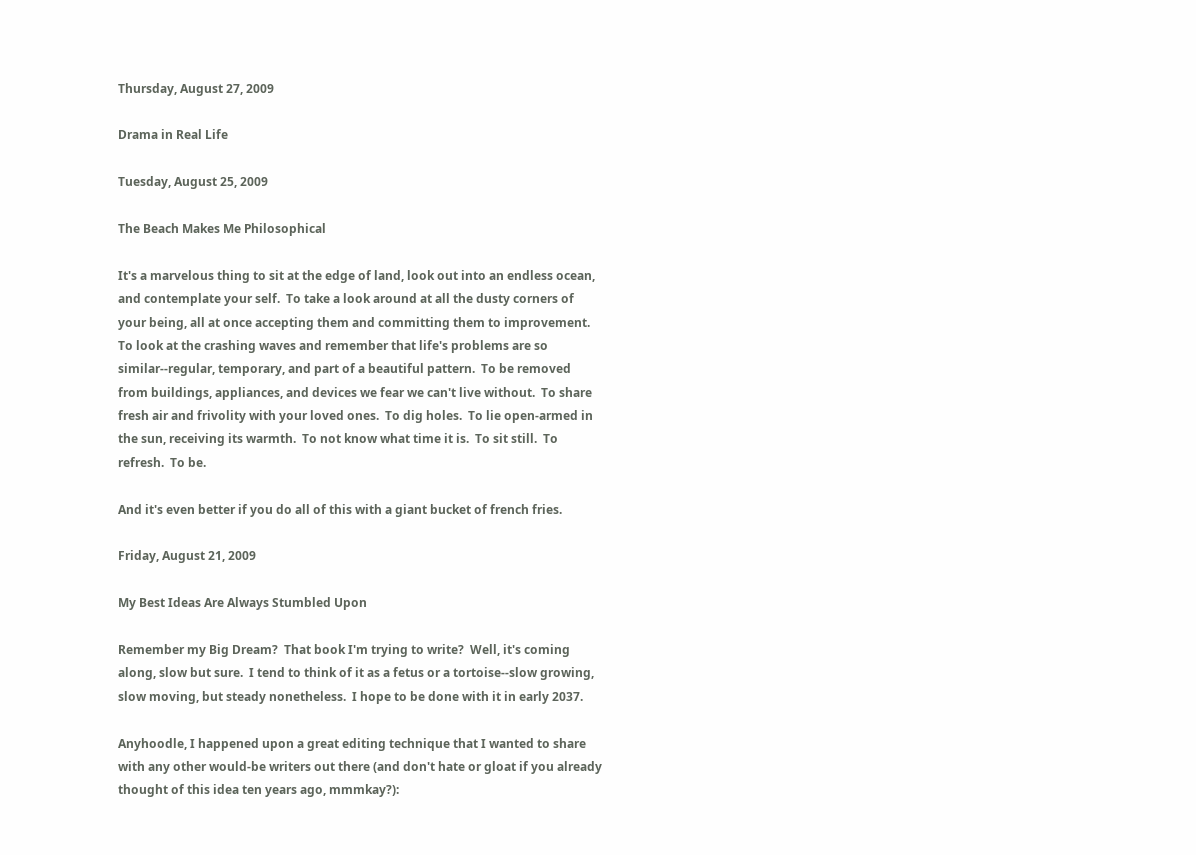Thursday, August 27, 2009

Drama in Real Life

Tuesday, August 25, 2009

The Beach Makes Me Philosophical

It's a marvelous thing to sit at the edge of land, look out into an endless ocean, and contemplate your self.  To take a look around at all the dusty corners of your being, all at once accepting them and committing them to improvement.  To look at the crashing waves and remember that life's problems are so similar--regular, temporary, and part of a beautiful pattern.  To be removed from buildings, appliances, and devices we fear we can't live without.  To share fresh air and frivolity with your loved ones.  To dig holes.  To lie open-armed in the sun, receiving its warmth.  To not know what time it is.  To sit still.  To refresh.  To be.

And it's even better if you do all of this with a giant bucket of french fries.

Friday, August 21, 2009

My Best Ideas Are Always Stumbled Upon

Remember my Big Dream?  That book I'm trying to write?  Well, it's coming along, slow but sure.  I tend to think of it as a fetus or a tortoise--slow growing, slow moving, but steady nonetheless.  I hope to be done with it in early 2037.

Anyhoodle, I happened upon a great editing technique that I wanted to share with any other would-be writers out there (and don't hate or gloat if you already thought of this idea ten years ago, mmmkay?):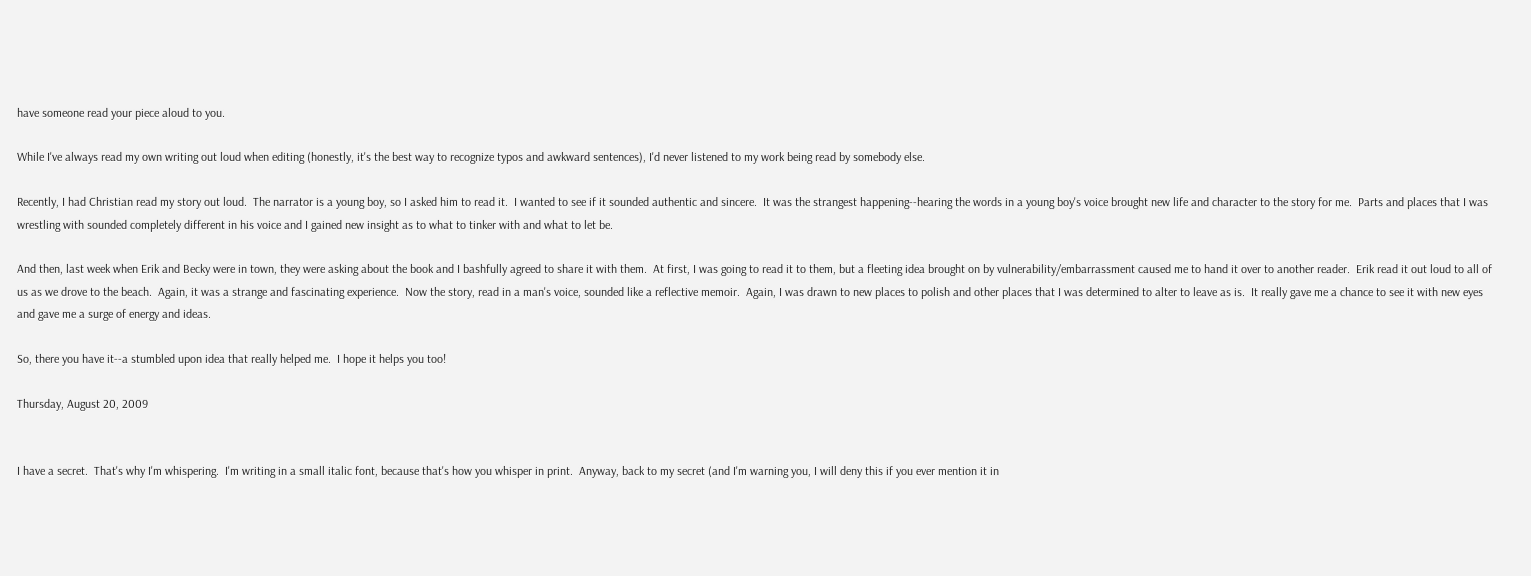have someone read your piece aloud to you.

While I've always read my own writing out loud when editing (honestly, it's the best way to recognize typos and awkward sentences), I'd never listened to my work being read by somebody else.

Recently, I had Christian read my story out loud.  The narrator is a young boy, so I asked him to read it.  I wanted to see if it sounded authentic and sincere.  It was the strangest happening--hearing the words in a young boy's voice brought new life and character to the story for me.  Parts and places that I was wrestling with sounded completely different in his voice and I gained new insight as to what to tinker with and what to let be.

And then, last week when Erik and Becky were in town, they were asking about the book and I bashfully agreed to share it with them.  At first, I was going to read it to them, but a fleeting idea brought on by vulnerability/embarrassment caused me to hand it over to another reader.  Erik read it out loud to all of us as we drove to the beach.  Again, it was a strange and fascinating experience.  Now the story, read in a man's voice, sounded like a reflective memoir.  Again, I was drawn to new places to polish and other places that I was determined to alter to leave as is.  It really gave me a chance to see it with new eyes and gave me a surge of energy and ideas.

So, there you have it--a stumbled upon idea that really helped me.  I hope it helps you too!

Thursday, August 20, 2009


I have a secret.  That's why I'm whispering.  I'm writing in a small italic font, because that's how you whisper in print.  Anyway, back to my secret (and I'm warning you, I will deny this if you ever mention it in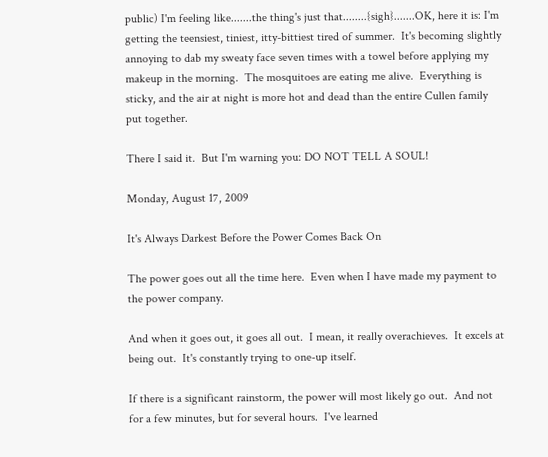public) I'm feeling like.......the thing's just that........{sigh}.......OK, here it is: I'm getting the teensiest, tiniest, itty-bittiest tired of summer.  It's becoming slightly annoying to dab my sweaty face seven times with a towel before applying my makeup in the morning.  The mosquitoes are eating me alive.  Everything is sticky, and the air at night is more hot and dead than the entire Cullen family put together.

There I said it.  But I'm warning you: DO NOT TELL A SOUL!

Monday, August 17, 2009

It's Always Darkest Before the Power Comes Back On

The power goes out all the time here.  Even when I have made my payment to the power company.

And when it goes out, it goes all out.  I mean, it really overachieves.  It excels at being out.  It's constantly trying to one-up itself.

If there is a significant rainstorm, the power will most likely go out.  And not for a few minutes, but for several hours.  I've learned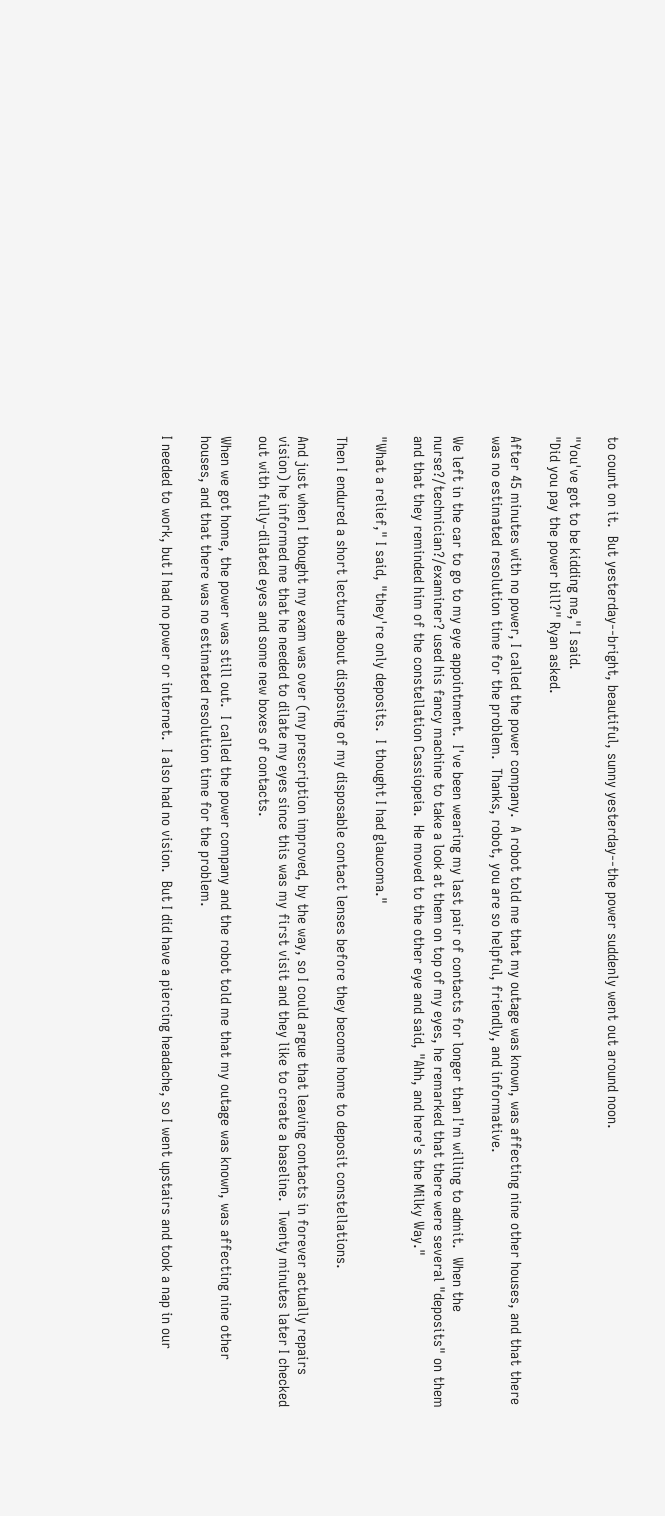to count on it.  But yesterday--bright, beautiful, sunny yesterday--the power suddenly went out around noon.

"You've got to be kidding me," I said.
"Did you pay the power bill?" Ryan asked.

After 45 minutes with no power, I called the power company.  A robot told me that my outage was known, was affecting nine other houses, and that there was no estimated resolution time for the problem.  Thanks, robot, you are so helpful, friendly, and informative.

We left in the car to go to my eye appointment.  I've been wearing my last pair of contacts for longer than I'm willing to admit.  When the nurse?/technician?/examiner? used his fancy machine to take a look at them on top of my eyes, he remarked that there were several "deposits" on them and that they reminded him of the constellation Cassiopeia.  He moved to the other eye and said, "Ahh, and here's the Milky Way."

"What a relief," I said, "they're only deposits.  I thought I had glaucoma."

Then I endured a short lecture about disposing of my disposable contact lenses before they become home to deposit constellations.

And just when I thought my exam was over (my prescription improved, by the way, so I could argue that leaving contacts in forever actually repairs vision) he informed me that he needed to dilate my eyes since this was my first visit and they like to create a baseline.  Twenty minutes later I checked out with fully-dilated eyes and some new boxes of contacts.

When we got home, the power was still out.  I called the power company and the robot told me that my outage was known, was affecting nine other houses, and that there was no estimated resolution time for the problem.

I needed to work, but I had no power or internet.  I also had no vision.  But I did have a piercing headache, so I went upstairs and took a nap in our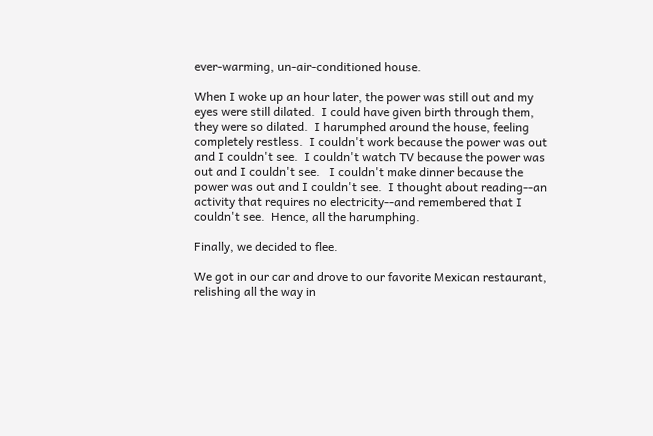ever-warming, un-air-conditioned house.

When I woke up an hour later, the power was still out and my eyes were still dilated.  I could have given birth through them, they were so dilated.  I harumphed around the house, feeling completely restless.  I couldn't work because the power was out and I couldn't see.  I couldn't watch TV because the power was out and I couldn't see.   I couldn't make dinner because the power was out and I couldn't see.  I thought about reading--an activity that requires no electricity--and remembered that I couldn't see.  Hence, all the harumphing.

Finally, we decided to flee.

We got in our car and drove to our favorite Mexican restaurant, relishing all the way in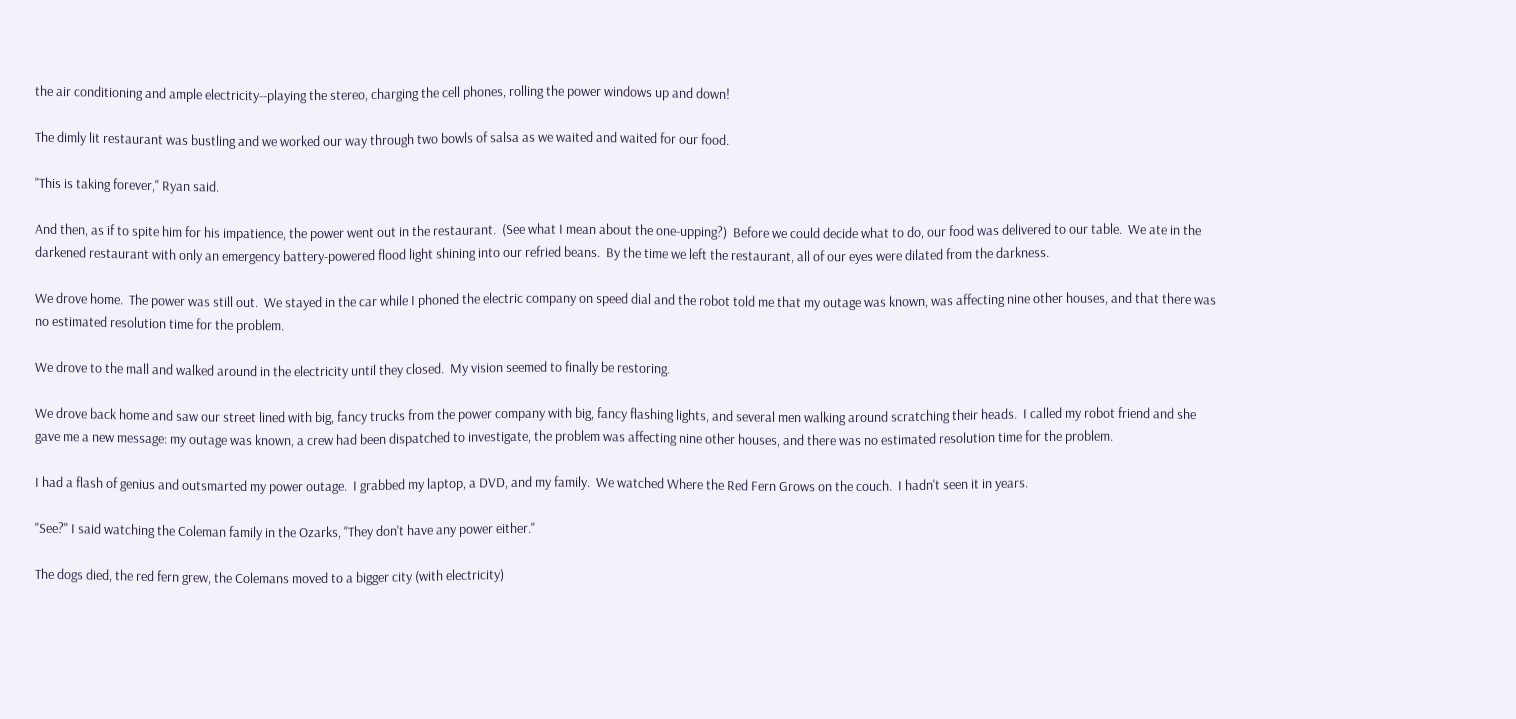the air conditioning and ample electricity--playing the stereo, charging the cell phones, rolling the power windows up and down!

The dimly lit restaurant was bustling and we worked our way through two bowls of salsa as we waited and waited for our food.

"This is taking forever," Ryan said.

And then, as if to spite him for his impatience, the power went out in the restaurant.  (See what I mean about the one-upping?)  Before we could decide what to do, our food was delivered to our table.  We ate in the darkened restaurant with only an emergency battery-powered flood light shining into our refried beans.  By the time we left the restaurant, all of our eyes were dilated from the darkness.

We drove home.  The power was still out.  We stayed in the car while I phoned the electric company on speed dial and the robot told me that my outage was known, was affecting nine other houses, and that there was no estimated resolution time for the problem.

We drove to the mall and walked around in the electricity until they closed.  My vision seemed to finally be restoring.

We drove back home and saw our street lined with big, fancy trucks from the power company with big, fancy flashing lights, and several men walking around scratching their heads.  I called my robot friend and she gave me a new message: my outage was known, a crew had been dispatched to investigate, the problem was affecting nine other houses, and there was no estimated resolution time for the problem.

I had a flash of genius and outsmarted my power outage.  I grabbed my laptop, a DVD, and my family.  We watched Where the Red Fern Grows on the couch.  I hadn't seen it in years.

"See?" I said watching the Coleman family in the Ozarks, "They don't have any power either."

The dogs died, the red fern grew, the Colemans moved to a bigger city (with electricity)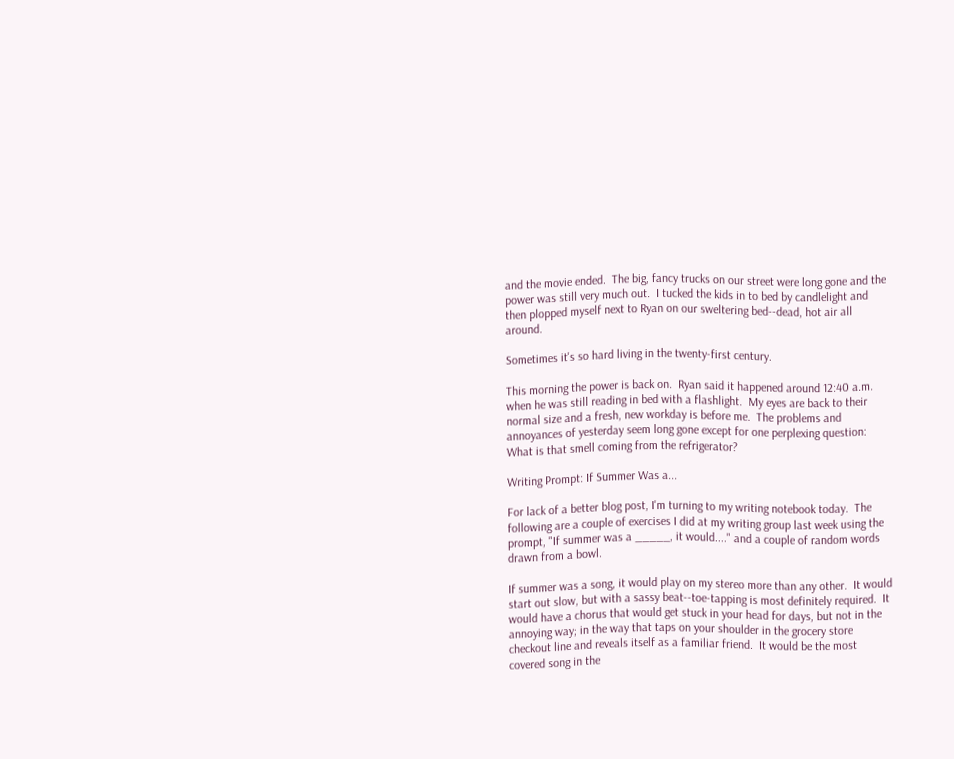and the movie ended.  The big, fancy trucks on our street were long gone and the power was still very much out.  I tucked the kids in to bed by candlelight and then plopped myself next to Ryan on our sweltering bed--dead, hot air all around.

Sometimes it's so hard living in the twenty-first century.

This morning the power is back on.  Ryan said it happened around 12:40 a.m. when he was still reading in bed with a flashlight.  My eyes are back to their normal size and a fresh, new workday is before me.  The problems and annoyances of yesterday seem long gone except for one perplexing question: What is that smell coming from the refrigerator?

Writing Prompt: If Summer Was a...

For lack of a better blog post, I'm turning to my writing notebook today.  The following are a couple of exercises I did at my writing group last week using the prompt, "If summer was a _____, it would...." and a couple of random words drawn from a bowl.

If summer was a song, it would play on my stereo more than any other.  It would start out slow, but with a sassy beat--toe-tapping is most definitely required.  It would have a chorus that would get stuck in your head for days, but not in the annoying way; in the way that taps on your shoulder in the grocery store checkout line and reveals itself as a familiar friend.  It would be the most covered song in the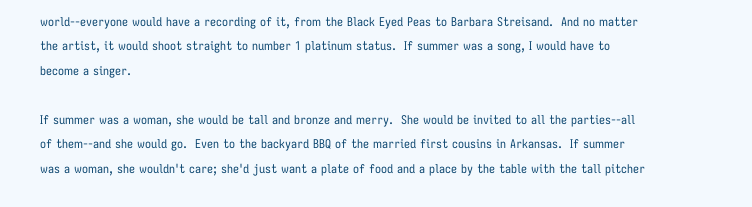world--everyone would have a recording of it, from the Black Eyed Peas to Barbara Streisand.  And no matter the artist, it would shoot straight to number 1 platinum status.  If summer was a song, I would have to become a singer.

If summer was a woman, she would be tall and bronze and merry.  She would be invited to all the parties--all of them--and she would go.  Even to the backyard BBQ of the married first cousins in Arkansas.  If summer was a woman, she wouldn't care; she'd just want a plate of food and a place by the table with the tall pitcher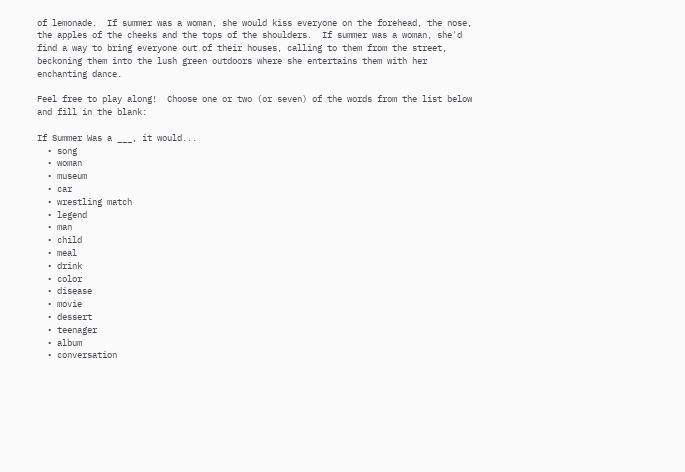of lemonade.  If summer was a woman, she would kiss everyone on the forehead, the nose, the apples of the cheeks and the tops of the shoulders.  If summer was a woman, she'd find a way to bring everyone out of their houses, calling to them from the street, beckoning them into the lush green outdoors where she entertains them with her enchanting dance.

Feel free to play along!  Choose one or two (or seven) of the words from the list below and fill in the blank:

If Summer Was a ___, it would...
  • song
  • woman
  • museum
  • car
  • wrestling match
  • legend
  • man
  • child
  • meal
  • drink
  • color
  • disease
  • movie
  • dessert
  • teenager
  • album
  • conversation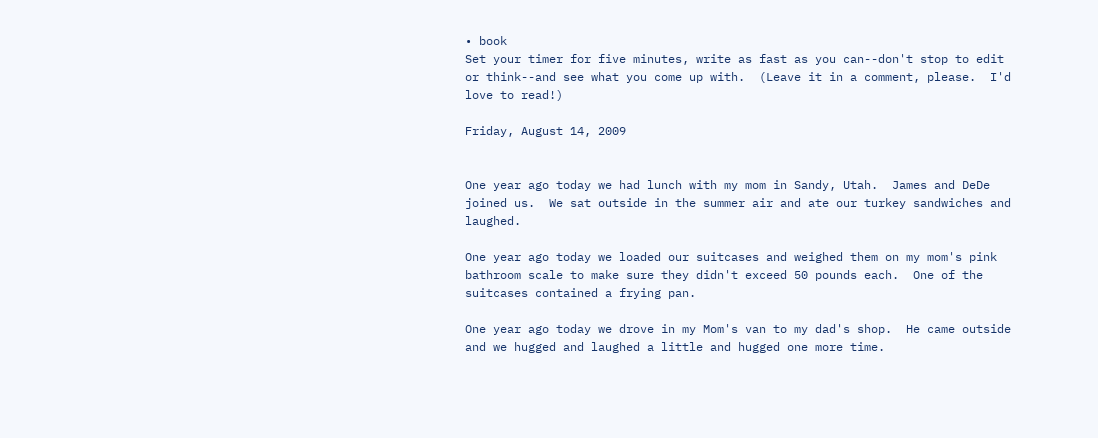• book
Set your timer for five minutes, write as fast as you can--don't stop to edit or think--and see what you come up with.  (Leave it in a comment, please.  I'd love to read!)

Friday, August 14, 2009


One year ago today we had lunch with my mom in Sandy, Utah.  James and DeDe joined us.  We sat outside in the summer air and ate our turkey sandwiches and laughed.

One year ago today we loaded our suitcases and weighed them on my mom's pink bathroom scale to make sure they didn't exceed 50 pounds each.  One of the suitcases contained a frying pan.

One year ago today we drove in my Mom's van to my dad's shop.  He came outside and we hugged and laughed a little and hugged one more time.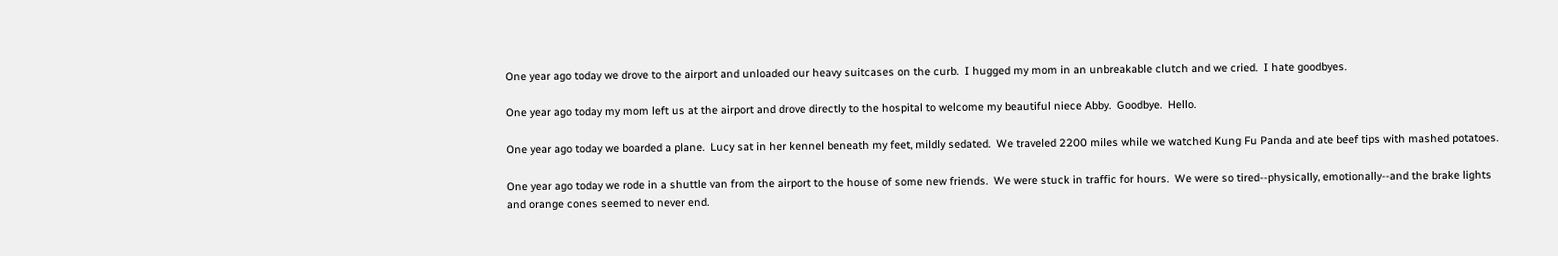One year ago today we drove to the airport and unloaded our heavy suitcases on the curb.  I hugged my mom in an unbreakable clutch and we cried.  I hate goodbyes.

One year ago today my mom left us at the airport and drove directly to the hospital to welcome my beautiful niece Abby.  Goodbye.  Hello.

One year ago today we boarded a plane.  Lucy sat in her kennel beneath my feet, mildly sedated.  We traveled 2200 miles while we watched Kung Fu Panda and ate beef tips with mashed potatoes.

One year ago today we rode in a shuttle van from the airport to the house of some new friends.  We were stuck in traffic for hours.  We were so tired--physically, emotionally--and the brake lights and orange cones seemed to never end.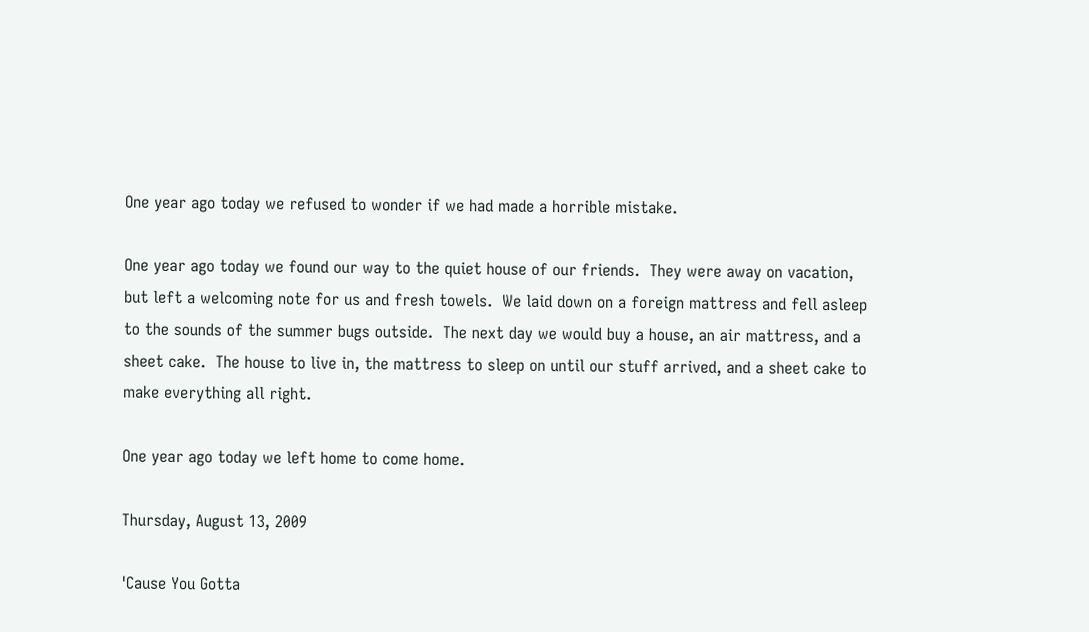One year ago today we refused to wonder if we had made a horrible mistake.

One year ago today we found our way to the quiet house of our friends.  They were away on vacation, but left a welcoming note for us and fresh towels.  We laid down on a foreign mattress and fell asleep to the sounds of the summer bugs outside.  The next day we would buy a house, an air mattress, and a sheet cake.  The house to live in, the mattress to sleep on until our stuff arrived, and a sheet cake to make everything all right.

One year ago today we left home to come home.

Thursday, August 13, 2009

'Cause You Gotta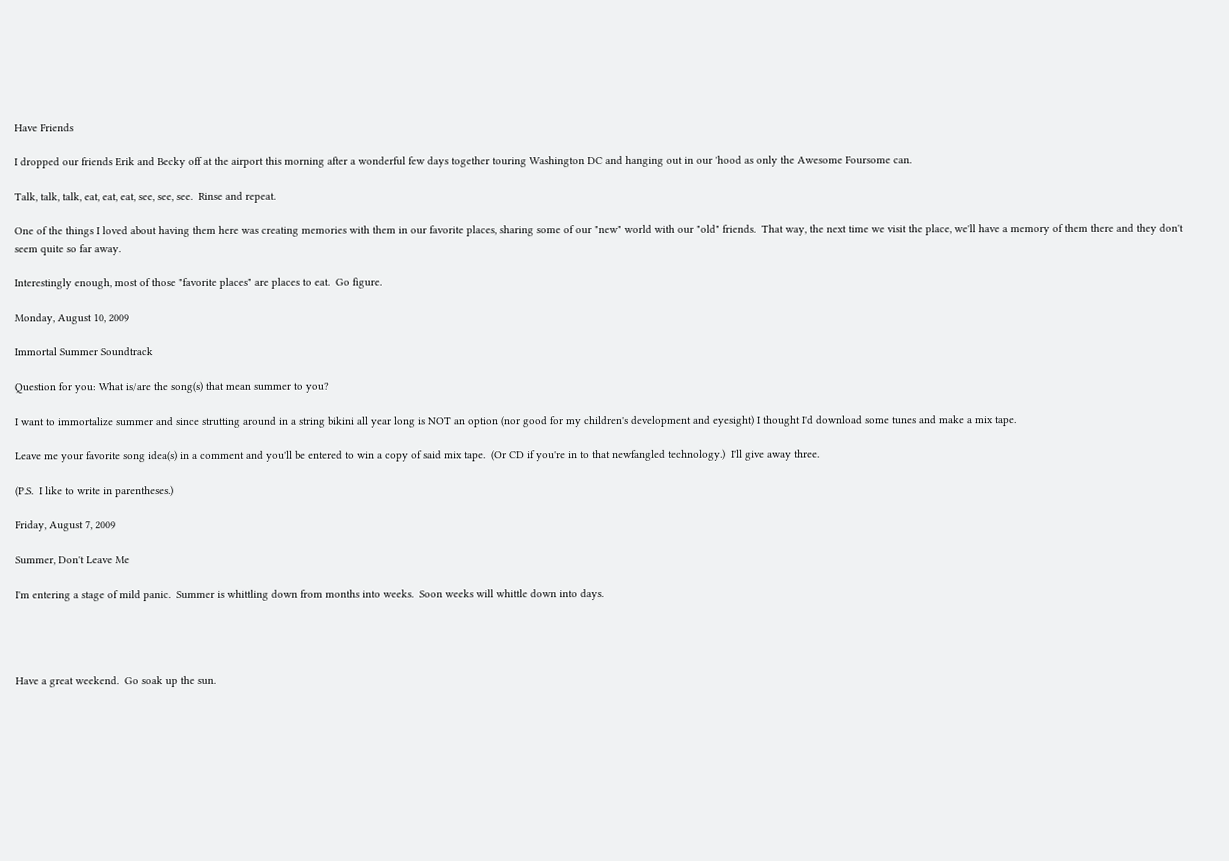Have Friends

I dropped our friends Erik and Becky off at the airport this morning after a wonderful few days together touring Washington DC and hanging out in our 'hood as only the Awesome Foursome can.

Talk, talk, talk, eat, eat, eat, see, see, see.  Rinse and repeat.

One of the things I loved about having them here was creating memories with them in our favorite places, sharing some of our "new" world with our "old" friends.  That way, the next time we visit the place, we'll have a memory of them there and they don't seem quite so far away.

Interestingly enough, most of those "favorite places" are places to eat.  Go figure.

Monday, August 10, 2009

Immortal Summer Soundtrack

Question for you: What is/are the song(s) that mean summer to you?

I want to immortalize summer and since strutting around in a string bikini all year long is NOT an option (nor good for my children's development and eyesight) I thought I'd download some tunes and make a mix tape.

Leave me your favorite song idea(s) in a comment and you'll be entered to win a copy of said mix tape.  (Or CD if you're in to that newfangled technology.)  I'll give away three.

(P.S.  I like to write in parentheses.)

Friday, August 7, 2009

Summer, Don't Leave Me

I'm entering a stage of mild panic.  Summer is whittling down from months into weeks.  Soon weeks will whittle down into days.




Have a great weekend.  Go soak up the sun.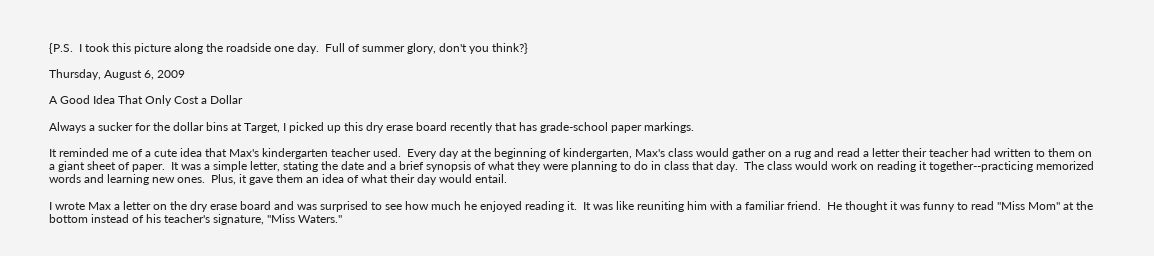{P.S.  I took this picture along the roadside one day.  Full of summer glory, don't you think?}

Thursday, August 6, 2009

A Good Idea That Only Cost a Dollar

Always a sucker for the dollar bins at Target, I picked up this dry erase board recently that has grade-school paper markings.

It reminded me of a cute idea that Max's kindergarten teacher used.  Every day at the beginning of kindergarten, Max's class would gather on a rug and read a letter their teacher had written to them on a giant sheet of paper.  It was a simple letter, stating the date and a brief synopsis of what they were planning to do in class that day.  The class would work on reading it together--practicing memorized words and learning new ones.  Plus, it gave them an idea of what their day would entail.

I wrote Max a letter on the dry erase board and was surprised to see how much he enjoyed reading it.  It was like reuniting him with a familiar friend.  He thought it was funny to read "Miss Mom" at the bottom instead of his teacher's signature, "Miss Waters."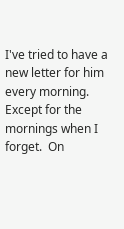I've tried to have a new letter for him every morning.  Except for the mornings when I forget.  On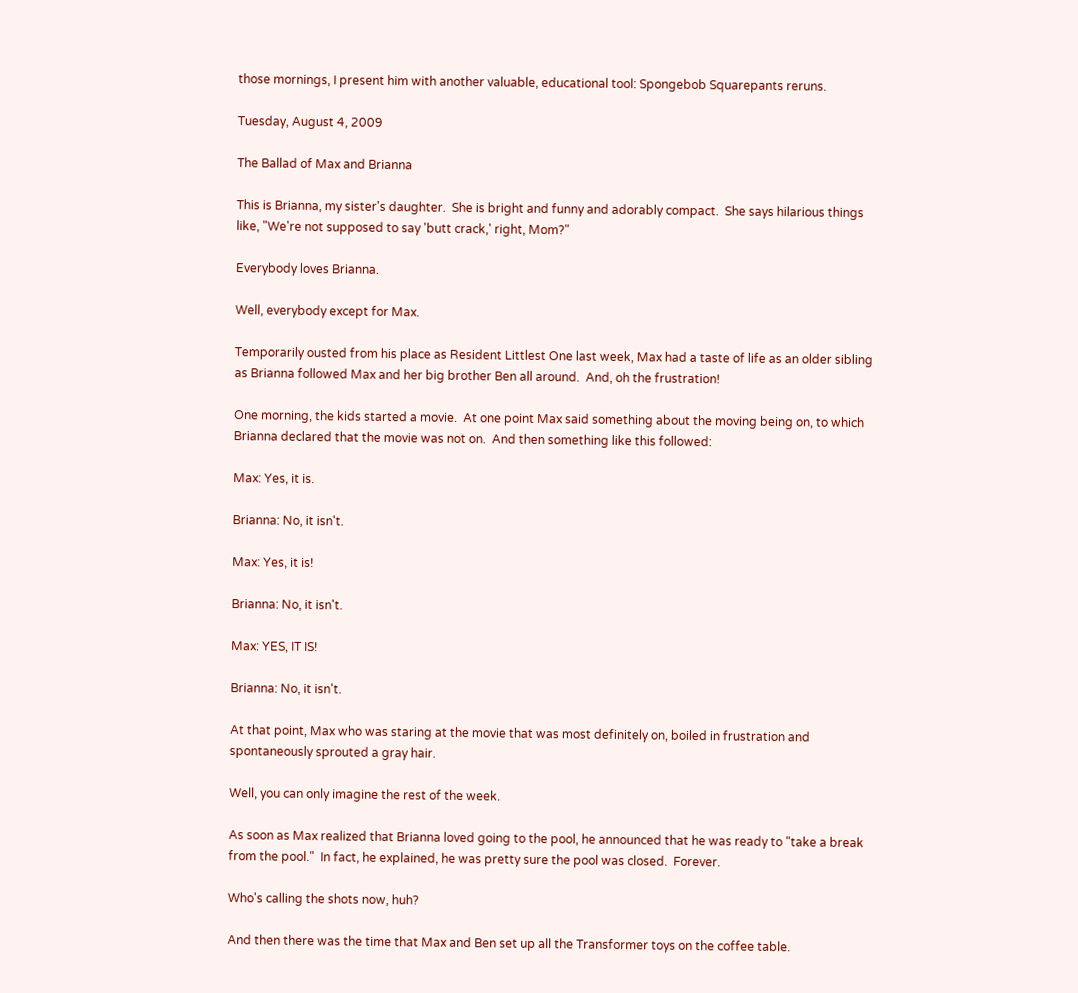those mornings, I present him with another valuable, educational tool: Spongebob Squarepants reruns.

Tuesday, August 4, 2009

The Ballad of Max and Brianna

This is Brianna, my sister's daughter.  She is bright and funny and adorably compact.  She says hilarious things like, "We're not supposed to say 'butt crack,' right, Mom?"

Everybody loves Brianna.

Well, everybody except for Max.

Temporarily ousted from his place as Resident Littlest One last week, Max had a taste of life as an older sibling as Brianna followed Max and her big brother Ben all around.  And, oh the frustration!

One morning, the kids started a movie.  At one point Max said something about the moving being on, to which Brianna declared that the movie was not on.  And then something like this followed:

Max: Yes, it is.

Brianna: No, it isn't.

Max: Yes, it is!

Brianna: No, it isn't.

Max: YES, IT IS!

Brianna: No, it isn't.

At that point, Max who was staring at the movie that was most definitely on, boiled in frustration and spontaneously sprouted a gray hair.

Well, you can only imagine the rest of the week.

As soon as Max realized that Brianna loved going to the pool, he announced that he was ready to "take a break from the pool."  In fact, he explained, he was pretty sure the pool was closed.  Forever.

Who's calling the shots now, huh?

And then there was the time that Max and Ben set up all the Transformer toys on the coffee table.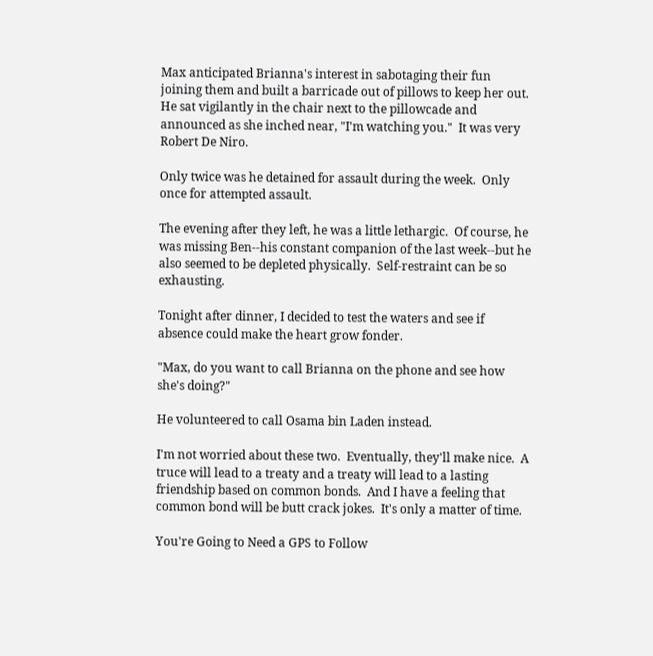Max anticipated Brianna's interest in sabotaging their fun joining them and built a barricade out of pillows to keep her out.  He sat vigilantly in the chair next to the pillowcade and announced as she inched near, "I'm watching you."  It was very Robert De Niro.

Only twice was he detained for assault during the week.  Only once for attempted assault.

The evening after they left, he was a little lethargic.  Of course, he was missing Ben--his constant companion of the last week--but he also seemed to be depleted physically.  Self-restraint can be so exhausting.

Tonight after dinner, I decided to test the waters and see if absence could make the heart grow fonder.

"Max, do you want to call Brianna on the phone and see how she's doing?"

He volunteered to call Osama bin Laden instead.

I'm not worried about these two.  Eventually, they'll make nice.  A truce will lead to a treaty and a treaty will lead to a lasting friendship based on common bonds.  And I have a feeling that common bond will be butt crack jokes.  It's only a matter of time.

You're Going to Need a GPS to Follow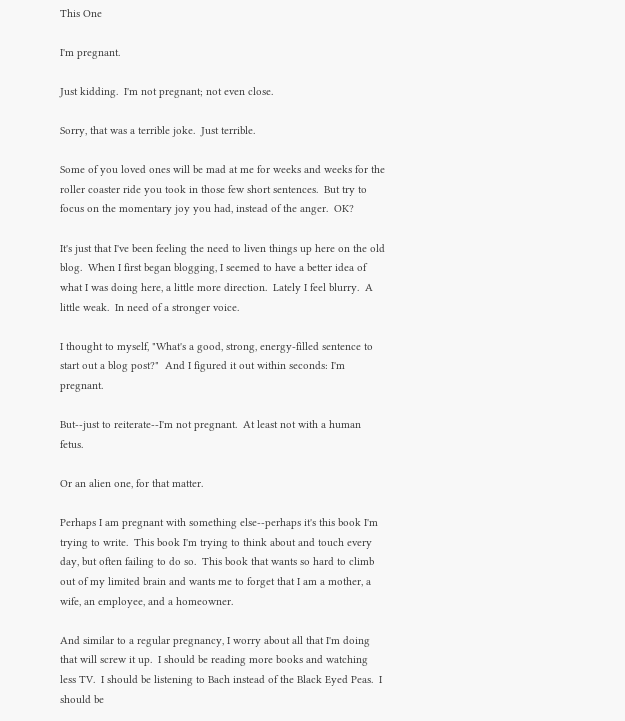This One

I'm pregnant.

Just kidding.  I'm not pregnant; not even close.

Sorry, that was a terrible joke.  Just terrible.

Some of you loved ones will be mad at me for weeks and weeks for the roller coaster ride you took in those few short sentences.  But try to focus on the momentary joy you had, instead of the anger.  OK?

It's just that I've been feeling the need to liven things up here on the old blog.  When I first began blogging, I seemed to have a better idea of what I was doing here, a little more direction.  Lately I feel blurry.  A little weak.  In need of a stronger voice.

I thought to myself, "What's a good, strong, energy-filled sentence to start out a blog post?"  And I figured it out within seconds: I'm pregnant.

But--just to reiterate--I'm not pregnant.  At least not with a human fetus.

Or an alien one, for that matter.

Perhaps I am pregnant with something else--perhaps it's this book I'm trying to write.  This book I'm trying to think about and touch every day, but often failing to do so.  This book that wants so hard to climb out of my limited brain and wants me to forget that I am a mother, a wife, an employee, and a homeowner.

And similar to a regular pregnancy, I worry about all that I'm doing that will screw it up.  I should be reading more books and watching less TV.  I should be listening to Bach instead of the Black Eyed Peas.  I should be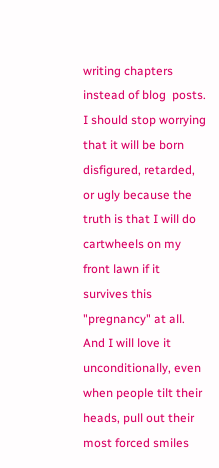writing chapters instead of blog  posts.  I should stop worrying that it will be born disfigured, retarded, or ugly because the truth is that I will do cartwheels on my front lawn if it survives this "pregnancy" at all.  And I will love it unconditionally, even when people tilt their heads, pull out their most forced smiles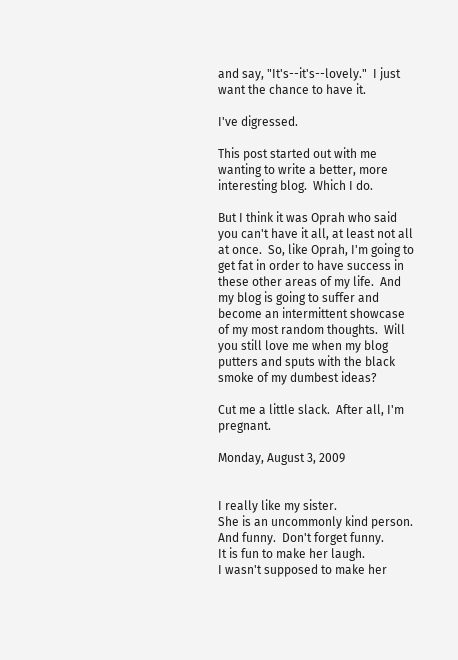and say, "It's--it's--lovely."  I just want the chance to have it.

I've digressed.

This post started out with me wanting to write a better, more interesting blog.  Which I do.

But I think it was Oprah who said you can't have it all, at least not all at once.  So, like Oprah, I'm going to get fat in order to have success in these other areas of my life.  And my blog is going to suffer and become an intermittent showcase of my most random thoughts.  Will you still love me when my blog putters and sputs with the black smoke of my dumbest ideas?

Cut me a little slack.  After all, I'm pregnant.

Monday, August 3, 2009


I really like my sister.
She is an uncommonly kind person.
And funny.  Don't forget funny.
It is fun to make her laugh.
I wasn't supposed to make her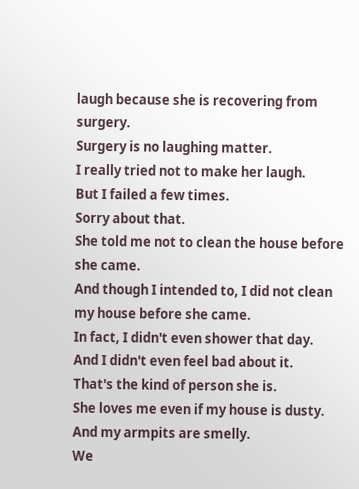laugh because she is recovering from surgery.
Surgery is no laughing matter.
I really tried not to make her laugh.
But I failed a few times.
Sorry about that.
She told me not to clean the house before she came.
And though I intended to, I did not clean my house before she came.
In fact, I didn't even shower that day.
And I didn't even feel bad about it.
That's the kind of person she is.
She loves me even if my house is dusty.
And my armpits are smelly.
We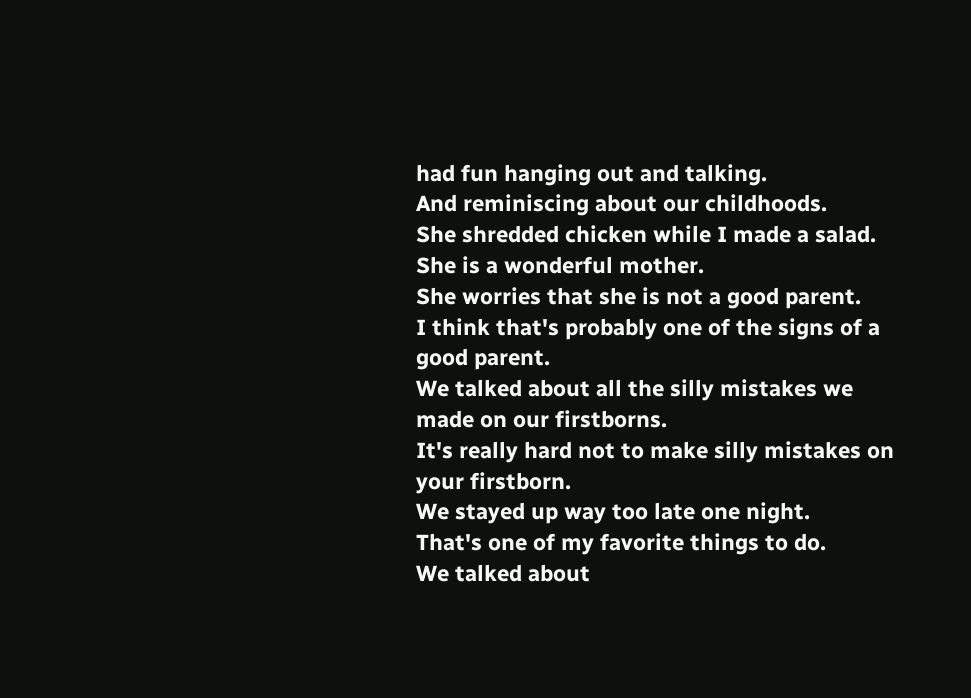had fun hanging out and talking.
And reminiscing about our childhoods.
She shredded chicken while I made a salad.
She is a wonderful mother.
She worries that she is not a good parent.
I think that's probably one of the signs of a good parent.
We talked about all the silly mistakes we made on our firstborns.
It's really hard not to make silly mistakes on your firstborn.
We stayed up way too late one night.
That's one of my favorite things to do.
We talked about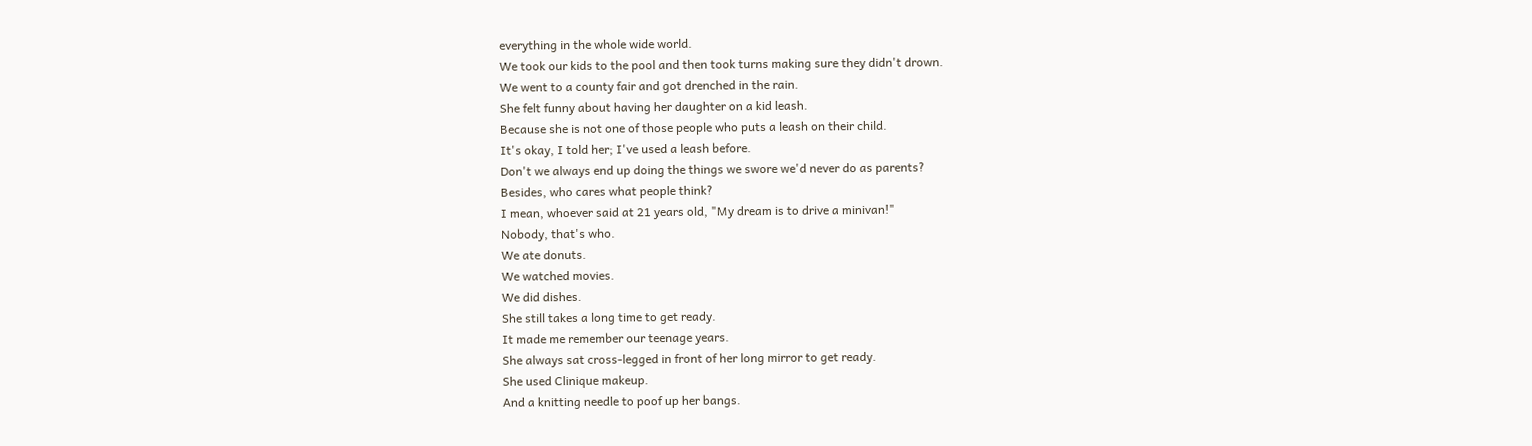everything in the whole wide world.
We took our kids to the pool and then took turns making sure they didn't drown.
We went to a county fair and got drenched in the rain.
She felt funny about having her daughter on a kid leash.
Because she is not one of those people who puts a leash on their child.
It's okay, I told her; I've used a leash before.
Don't we always end up doing the things we swore we'd never do as parents?
Besides, who cares what people think?
I mean, whoever said at 21 years old, "My dream is to drive a minivan!"
Nobody, that's who.
We ate donuts.
We watched movies.
We did dishes.
She still takes a long time to get ready.
It made me remember our teenage years.
She always sat cross-legged in front of her long mirror to get ready.
She used Clinique makeup.
And a knitting needle to poof up her bangs.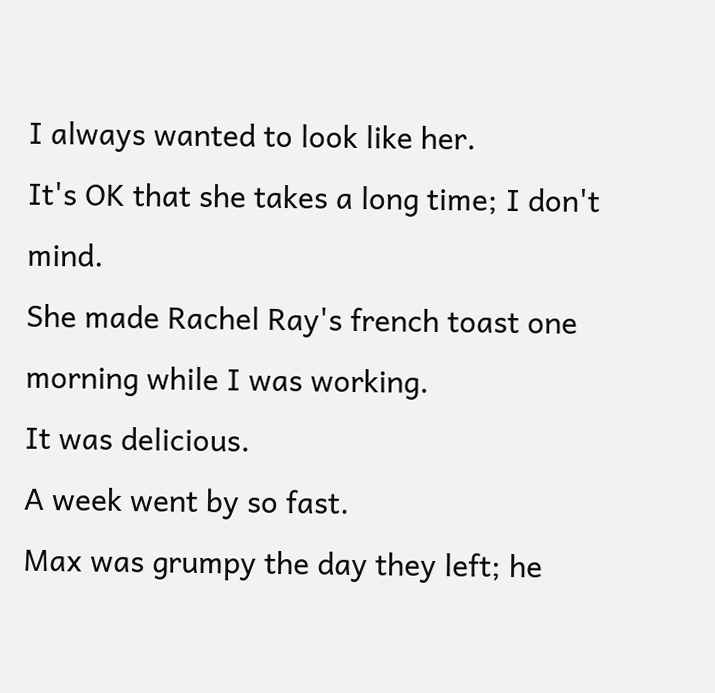I always wanted to look like her.
It's OK that she takes a long time; I don't mind.
She made Rachel Ray's french toast one morning while I was working.
It was delicious.
A week went by so fast.
Max was grumpy the day they left; he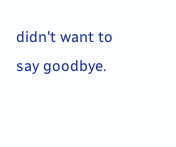didn't want to say goodbye.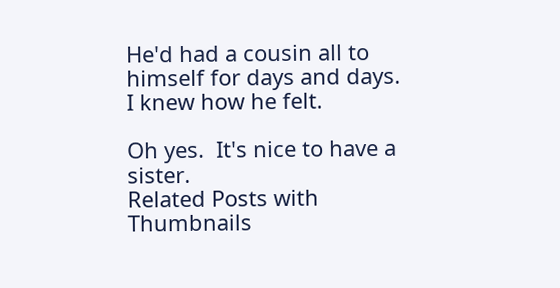He'd had a cousin all to himself for days and days.
I knew how he felt.

Oh yes.  It's nice to have a sister.
Related Posts with Thumbnails